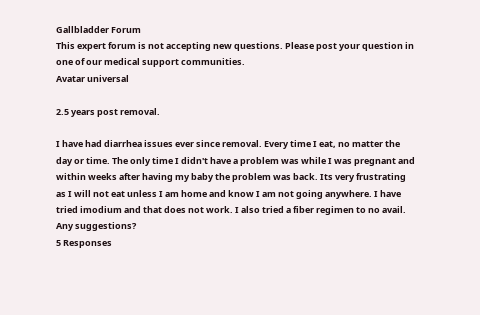Gallbladder Forum
This expert forum is not accepting new questions. Please post your question in one of our medical support communities.
Avatar universal

2.5 years post removal.

I have had diarrhea issues ever since removal. Every time I eat, no matter the day or time. The only time I didn't have a problem was while I was pregnant and within weeks after having my baby the problem was back. Its very frustrating as I will not eat unless I am home and know I am not going anywhere. I have tried imodium and that does not work. I also tried a fiber regimen to no avail. Any suggestions?
5 Responses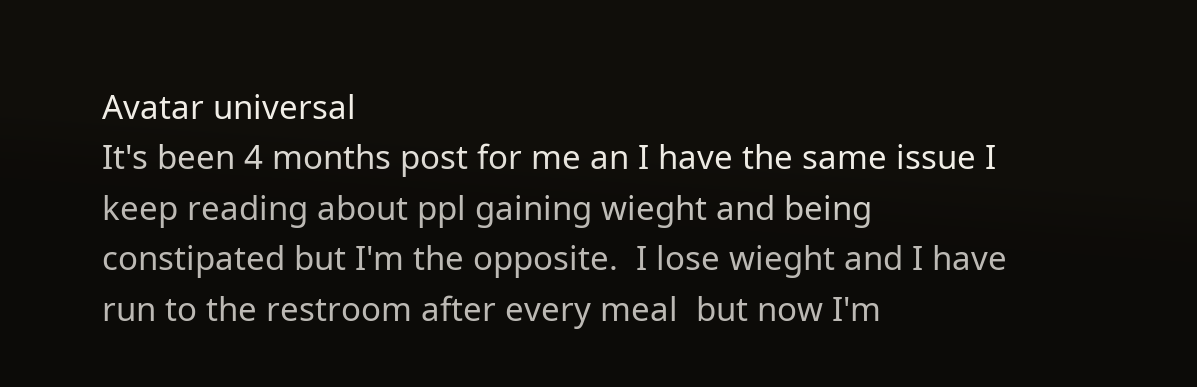Avatar universal
It's been 4 months post for me an I have the same issue I keep reading about ppl gaining wieght and being constipated but I'm the opposite.  I lose wieght and I have run to the restroom after every meal  but now I'm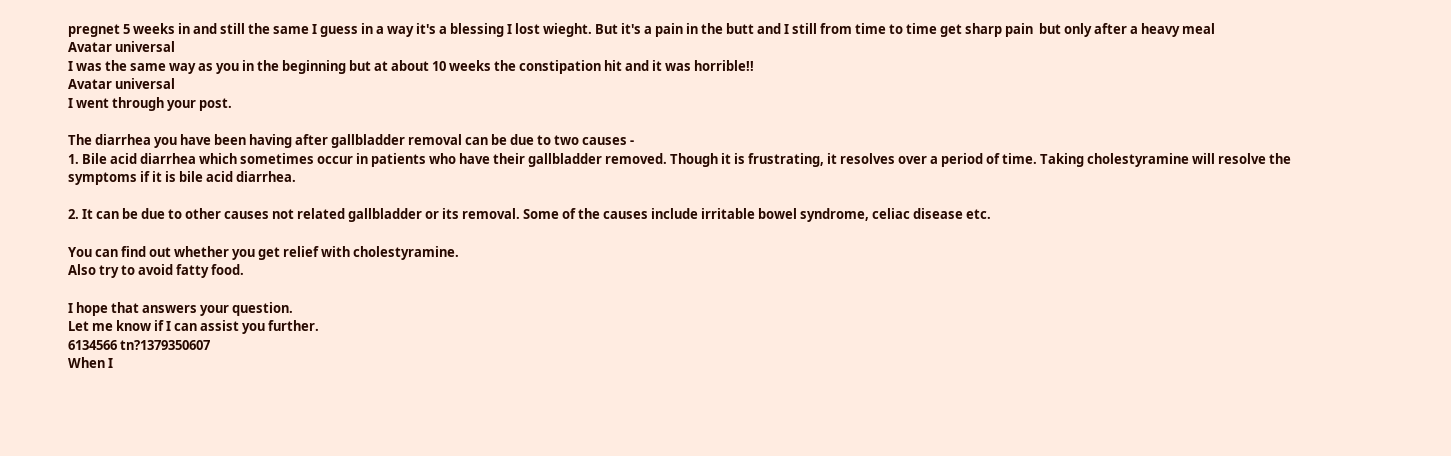pregnet 5 weeks in and still the same I guess in a way it's a blessing I lost wieght. But it's a pain in the butt and I still from time to time get sharp pain  but only after a heavy meal
Avatar universal
I was the same way as you in the beginning but at about 10 weeks the constipation hit and it was horrible!!
Avatar universal
I went through your post.

The diarrhea you have been having after gallbladder removal can be due to two causes -
1. Bile acid diarrhea which sometimes occur in patients who have their gallbladder removed. Though it is frustrating, it resolves over a period of time. Taking cholestyramine will resolve the symptoms if it is bile acid diarrhea.

2. It can be due to other causes not related gallbladder or its removal. Some of the causes include irritable bowel syndrome, celiac disease etc.

You can find out whether you get relief with cholestyramine.
Also try to avoid fatty food.

I hope that answers your question.
Let me know if I can assist you further.
6134566 tn?1379350607
When I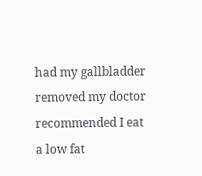had my gallbladder removed my doctor recommended I eat a low fat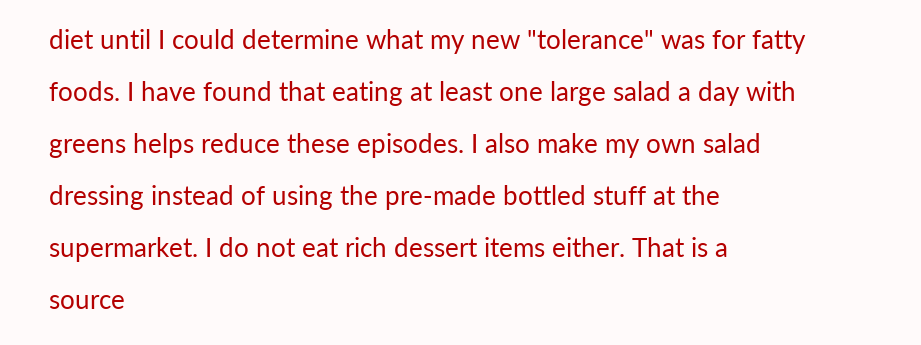diet until I could determine what my new "tolerance" was for fatty foods. I have found that eating at least one large salad a day with greens helps reduce these episodes. I also make my own salad dressing instead of using the pre-made bottled stuff at the supermarket. I do not eat rich dessert items either. That is a source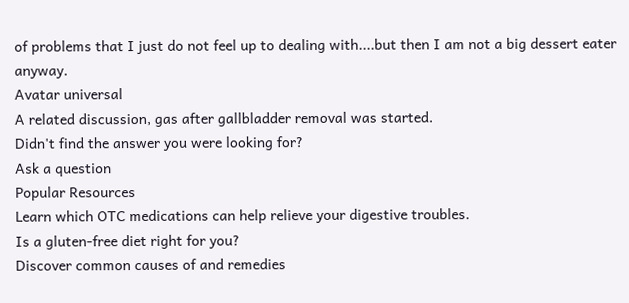of problems that I just do not feel up to dealing with....but then I am not a big dessert eater anyway.
Avatar universal
A related discussion, gas after gallbladder removal was started.
Didn't find the answer you were looking for?
Ask a question
Popular Resources
Learn which OTC medications can help relieve your digestive troubles.
Is a gluten-free diet right for you?
Discover common causes of and remedies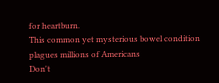for heartburn.
This common yet mysterious bowel condition plagues millions of Americans
Don't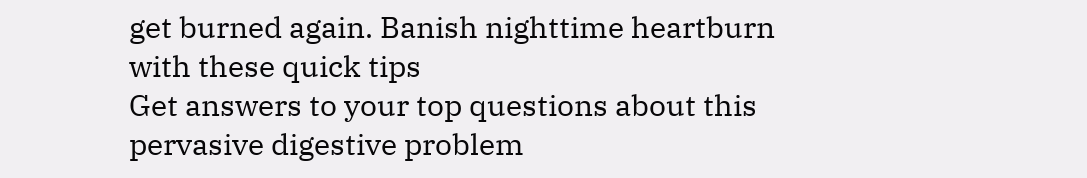get burned again. Banish nighttime heartburn with these quick tips
Get answers to your top questions about this pervasive digestive problem